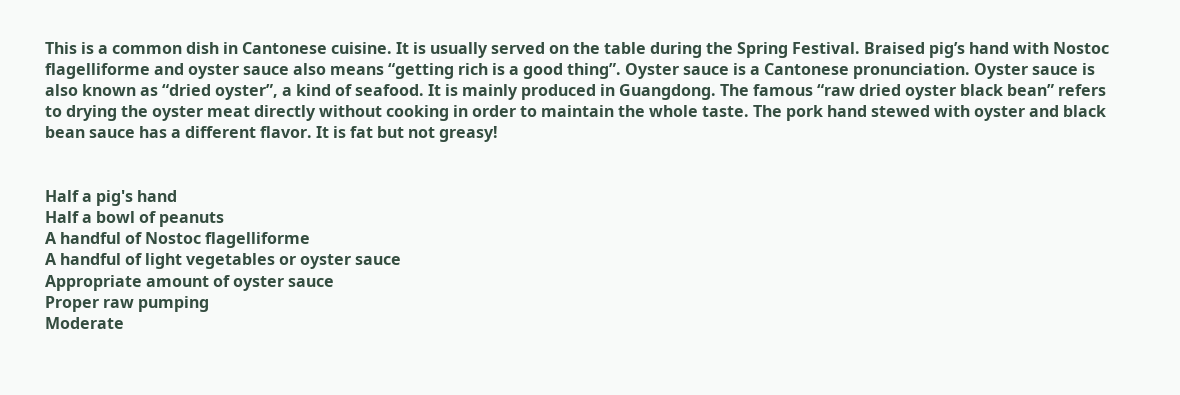This is a common dish in Cantonese cuisine. It is usually served on the table during the Spring Festival. Braised pig’s hand with Nostoc flagelliforme and oyster sauce also means “getting rich is a good thing”. Oyster sauce is a Cantonese pronunciation. Oyster sauce is also known as “dried oyster”, a kind of seafood. It is mainly produced in Guangdong. The famous “raw dried oyster black bean” refers to drying the oyster meat directly without cooking in order to maintain the whole taste. The pork hand stewed with oyster and black bean sauce has a different flavor. It is fat but not greasy!


Half a pig's hand
Half a bowl of peanuts
A handful of Nostoc flagelliforme
A handful of light vegetables or oyster sauce
Appropriate amount of oyster sauce
Proper raw pumping
Moderate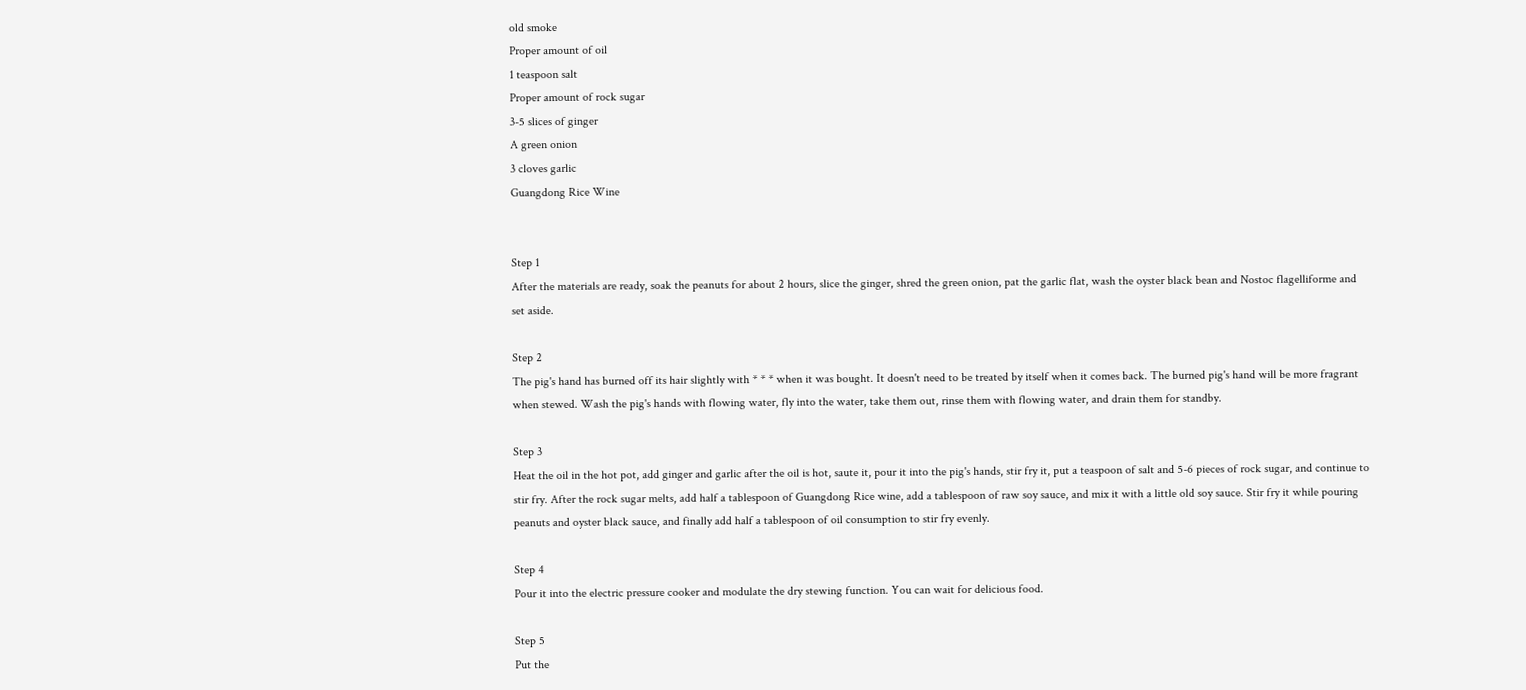old smoke
Proper amount of oil
1 teaspoon salt
Proper amount of rock sugar
3-5 slices of ginger
A green onion
3 cloves garlic
Guangdong Rice Wine


Step 1
After the materials are ready, soak the peanuts for about 2 hours, slice the ginger, shred the green onion, pat the garlic flat, wash the oyster black bean and Nostoc flagelliforme and set aside.

Step 2
The pig's hand has burned off its hair slightly with * * * when it was bought. It doesn't need to be treated by itself when it comes back. The burned pig's hand will be more fragrant when stewed. Wash the pig's hands with flowing water, fly into the water, take them out, rinse them with flowing water, and drain them for standby.

Step 3
Heat the oil in the hot pot, add ginger and garlic after the oil is hot, saute it, pour it into the pig's hands, stir fry it, put a teaspoon of salt and 5-6 pieces of rock sugar, and continue to stir fry. After the rock sugar melts, add half a tablespoon of Guangdong Rice wine, add a tablespoon of raw soy sauce, and mix it with a little old soy sauce. Stir fry it while pouring peanuts and oyster black sauce, and finally add half a tablespoon of oil consumption to stir fry evenly.

Step 4
Pour it into the electric pressure cooker and modulate the dry stewing function. You can wait for delicious food.

Step 5
Put the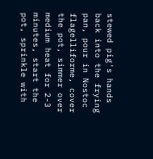stewed pig's hands back into the frying pan, pour in Nostoc flagelliforme, cover the pot, simmer over medium heat for 2-3 minutes, start the pot, sprinkle with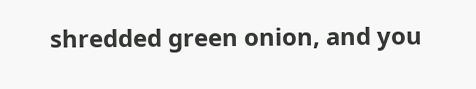shredded green onion, and you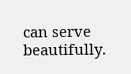can serve beautifully.